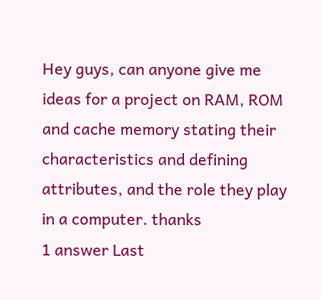Hey guys, can anyone give me ideas for a project on RAM, ROM and cache memory stating their characteristics and defining attributes, and the role they play in a computer. thanks
1 answer Last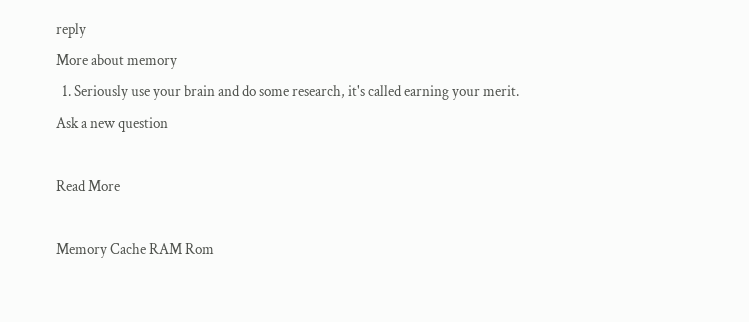reply
More about memory
  1. Seriously use your brain and do some research, it's called earning your merit.
Ask a new question

Read More

Memory Cache RAM Rom